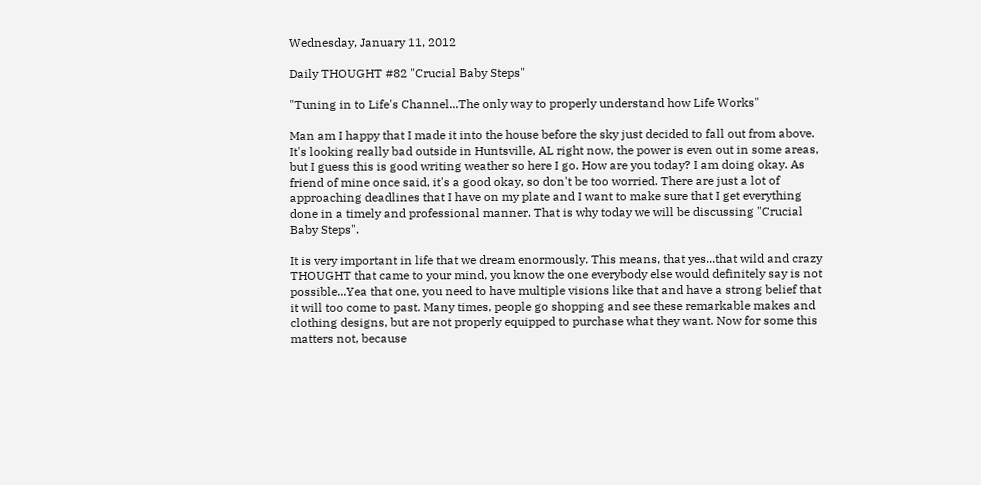Wednesday, January 11, 2012

Daily THOUGHT #82 "Crucial Baby Steps"

"Tuning in to Life's Channel...The only way to properly understand how Life Works"

Man am I happy that I made it into the house before the sky just decided to fall out from above. It's looking really bad outside in Huntsville, AL right now, the power is even out in some areas, but I guess this is good writing weather so here I go. How are you today? I am doing okay. As friend of mine once said, it's a good okay, so don't be too worried. There are just a lot of approaching deadlines that I have on my plate and I want to make sure that I get everything done in a timely and professional manner. That is why today we will be discussing "Crucial Baby Steps".

It is very important in life that we dream enormously. This means, that yes...that wild and crazy THOUGHT that came to your mind, you know the one everybody else would definitely say is not possible...Yea that one, you need to have multiple visions like that and have a strong belief that it will too come to past. Many times, people go shopping and see these remarkable makes and clothing designs, but are not properly equipped to purchase what they want. Now for some this matters not, because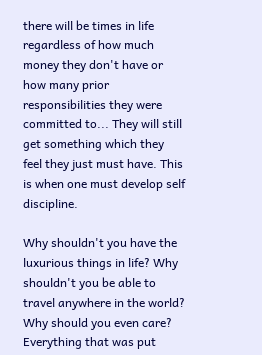there will be times in life regardless of how much money they don't have or how many prior responsibilities they were committed to... They will still get something which they feel they just must have. This is when one must develop self discipline.

Why shouldn't you have the luxurious things in life? Why shouldn't you be able to travel anywhere in the world? Why should you even care? Everything that was put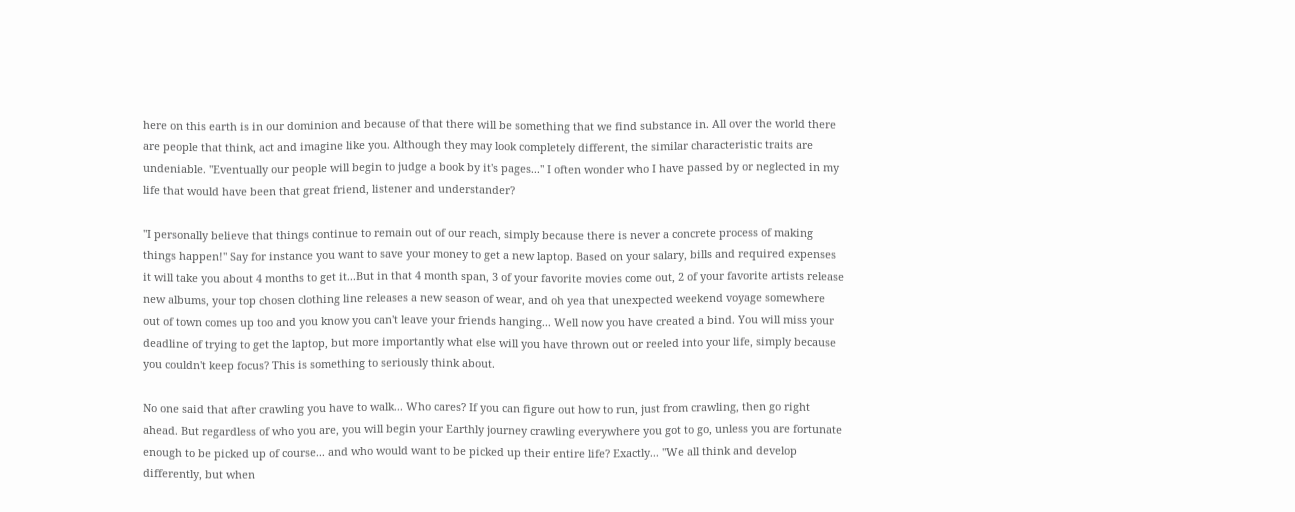here on this earth is in our dominion and because of that there will be something that we find substance in. All over the world there are people that think, act and imagine like you. Although they may look completely different, the similar characteristic traits are undeniable. "Eventually our people will begin to judge a book by it's pages..." I often wonder who I have passed by or neglected in my life that would have been that great friend, listener and understander?

"I personally believe that things continue to remain out of our reach, simply because there is never a concrete process of making things happen!" Say for instance you want to save your money to get a new laptop. Based on your salary, bills and required expenses it will take you about 4 months to get it...But in that 4 month span, 3 of your favorite movies come out, 2 of your favorite artists release new albums, your top chosen clothing line releases a new season of wear, and oh yea that unexpected weekend voyage somewhere out of town comes up too and you know you can't leave your friends hanging... Well now you have created a bind. You will miss your deadline of trying to get the laptop, but more importantly what else will you have thrown out or reeled into your life, simply because you couldn't keep focus? This is something to seriously think about.

No one said that after crawling you have to walk... Who cares? If you can figure out how to run, just from crawling, then go right ahead. But regardless of who you are, you will begin your Earthly journey crawling everywhere you got to go, unless you are fortunate enough to be picked up of course... and who would want to be picked up their entire life? Exactly... "We all think and develop differently, but when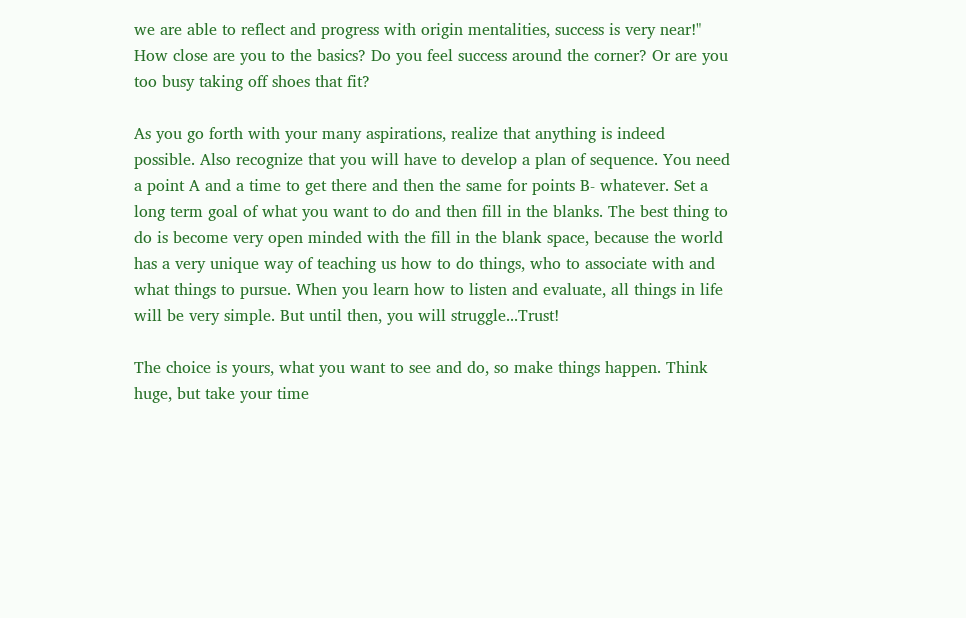we are able to reflect and progress with origin mentalities, success is very near!" How close are you to the basics? Do you feel success around the corner? Or are you too busy taking off shoes that fit?

As you go forth with your many aspirations, realize that anything is indeed possible. Also recognize that you will have to develop a plan of sequence. You need a point A and a time to get there and then the same for points B- whatever. Set a long term goal of what you want to do and then fill in the blanks. The best thing to do is become very open minded with the fill in the blank space, because the world has a very unique way of teaching us how to do things, who to associate with and what things to pursue. When you learn how to listen and evaluate, all things in life will be very simple. But until then, you will struggle...Trust!

The choice is yours, what you want to see and do, so make things happen. Think huge, but take your time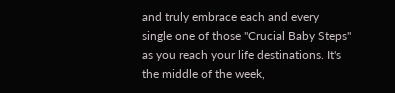and truly embrace each and every single one of those "Crucial Baby Steps" as you reach your life destinations. It's the middle of the week,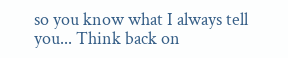so you know what I always tell you... Think back on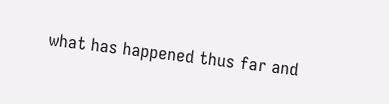what has happened thus far and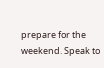prepare for the weekend. Speak to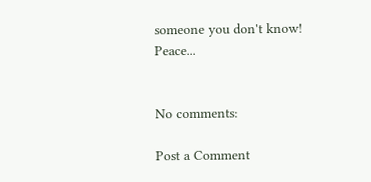someone you don't know! Peace...


No comments:

Post a Comment